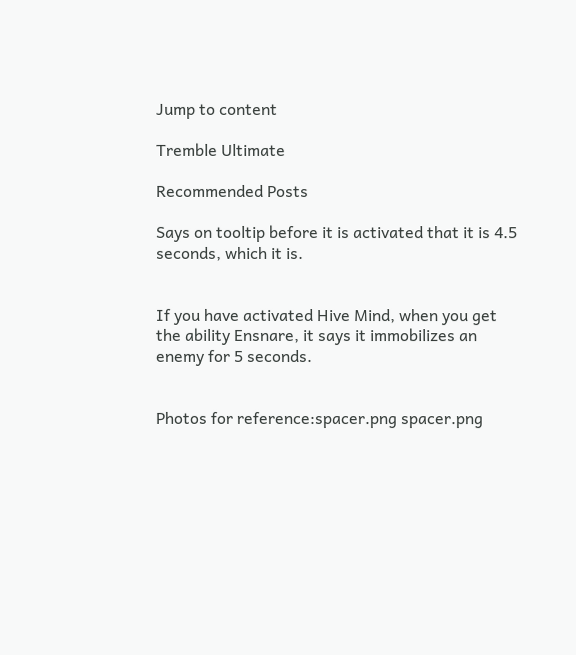Jump to content

Tremble Ultimate

Recommended Posts

Says on tooltip before it is activated that it is 4.5 seconds, which it is.


If you have activated Hive Mind, when you get the ability Ensnare, it says it immobilizes an enemy for 5 seconds.


Photos for reference:spacer.png spacer.png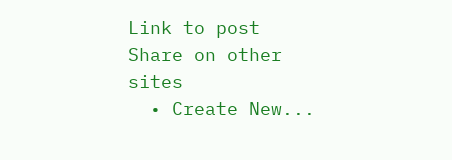Link to post
Share on other sites
  • Create New...